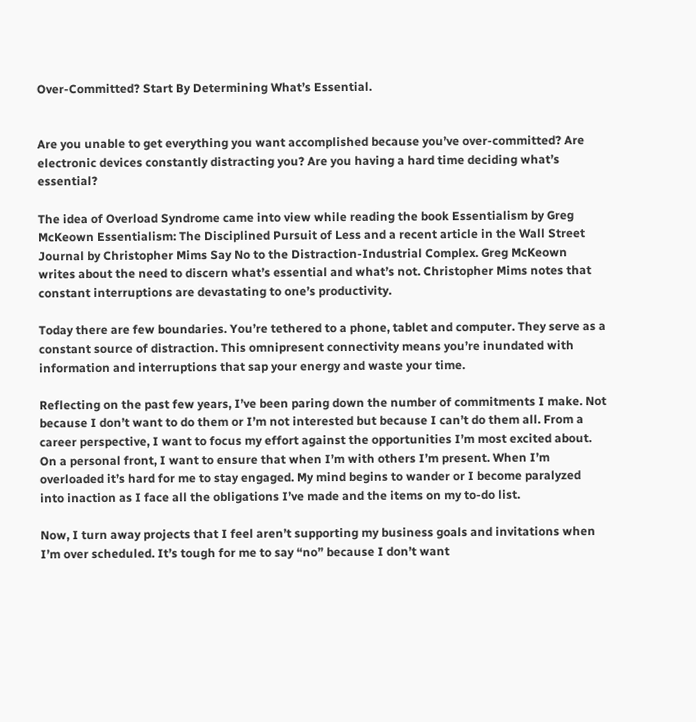Over-Committed? Start By Determining What’s Essential.


Are you unable to get everything you want accomplished because you’ve over-committed? Are electronic devices constantly distracting you? Are you having a hard time deciding what’s essential?

The idea of Overload Syndrome came into view while reading the book Essentialism by Greg McKeown Essentialism: The Disciplined Pursuit of Less and a recent article in the Wall Street Journal by Christopher Mims Say No to the Distraction-Industrial Complex. Greg McKeown writes about the need to discern what’s essential and what’s not. Christopher Mims notes that constant interruptions are devastating to one’s productivity.

Today there are few boundaries. You’re tethered to a phone, tablet and computer. They serve as a constant source of distraction. This omnipresent connectivity means you’re inundated with information and interruptions that sap your energy and waste your time.

Reflecting on the past few years, I’ve been paring down the number of commitments I make. Not because I don’t want to do them or I’m not interested but because I can’t do them all. From a career perspective, I want to focus my effort against the opportunities I’m most excited about. On a personal front, I want to ensure that when I’m with others I’m present. When I’m overloaded it’s hard for me to stay engaged. My mind begins to wander or I become paralyzed into inaction as I face all the obligations I’ve made and the items on my to-do list.

Now, I turn away projects that I feel aren’t supporting my business goals and invitations when I’m over scheduled. It’s tough for me to say “no” because I don’t want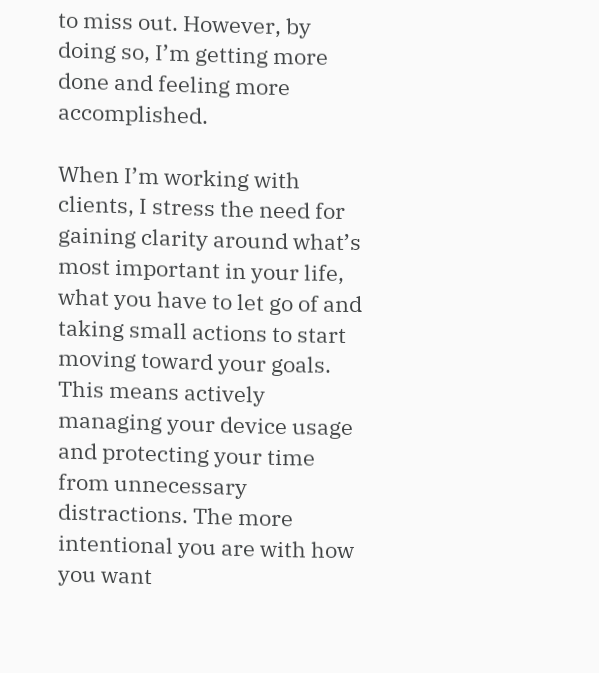to miss out. However, by doing so, I’m getting more done and feeling more accomplished.

When I’m working with clients, I stress the need for gaining clarity around what’s most important in your life, what you have to let go of and taking small actions to start moving toward your goals. This means actively managing your device usage and protecting your time from unnecessary distractions. The more intentional you are with how you want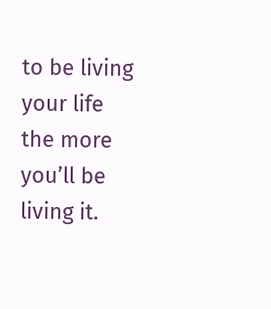to be living your life the more you’ll be living it.